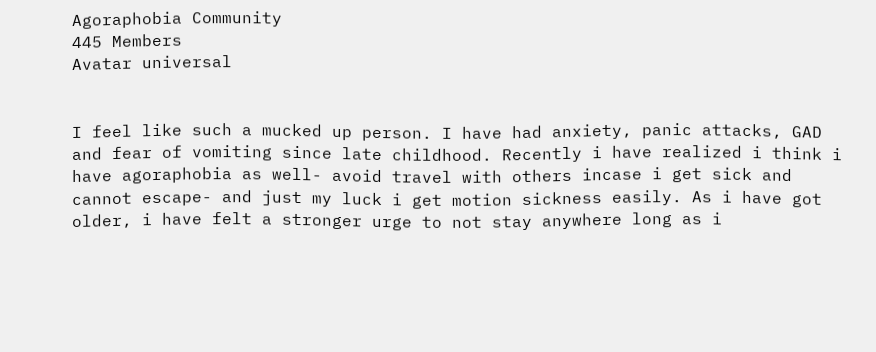Agoraphobia Community
445 Members
Avatar universal


I feel like such a mucked up person. I have had anxiety, panic attacks, GAD and fear of vomiting since late childhood. Recently i have realized i think i have agoraphobia as well- avoid travel with others incase i get sick and cannot escape- and just my luck i get motion sickness easily. As i have got older, i have felt a stronger urge to not stay anywhere long as i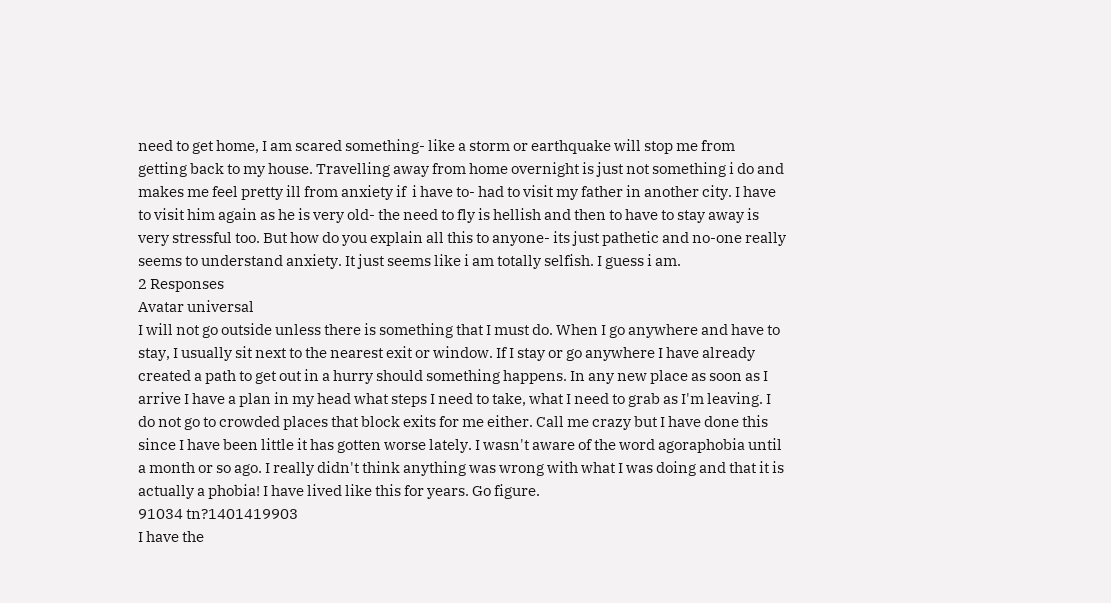need to get home, I am scared something- like a storm or earthquake will stop me from getting back to my house. Travelling away from home overnight is just not something i do and makes me feel pretty ill from anxiety if  i have to- had to visit my father in another city. I have to visit him again as he is very old- the need to fly is hellish and then to have to stay away is very stressful too. But how do you explain all this to anyone- its just pathetic and no-one really seems to understand anxiety. It just seems like i am totally selfish. I guess i am.
2 Responses
Avatar universal
I will not go outside unless there is something that I must do. When I go anywhere and have to stay, I usually sit next to the nearest exit or window. If I stay or go anywhere I have already created a path to get out in a hurry should something happens. In any new place as soon as I arrive I have a plan in my head what steps I need to take, what I need to grab as I'm leaving. I do not go to crowded places that block exits for me either. Call me crazy but I have done this since I have been little it has gotten worse lately. I wasn't aware of the word agoraphobia until a month or so ago. I really didn't think anything was wrong with what I was doing and that it is actually a phobia! I have lived like this for years. Go figure.
91034 tn?1401419903
I have the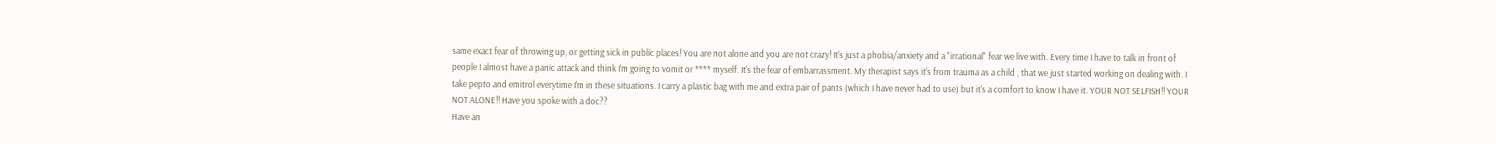same exact fear of throwing up, or getting sick in public places! You are not alone and you are not crazy! It's just a phobia/anxiety and a "irrational" fear we live with. Every time I have to talk in front of people I almost have a panic attack and think I'm going to vomit or **** myself. It's the fear of embarrassment. My therapist says it's from trauma as a child , that we just started working on dealing with. I take pepto and emitrol everytime I'm in these situations. I carry a plastic bag with me and extra pair of pants (which I have never had to use) but it's a comfort to know I have it. YOUR NOT SELFISH!! YOUR NOT ALONE!! Have you spoke with a doc??
Have an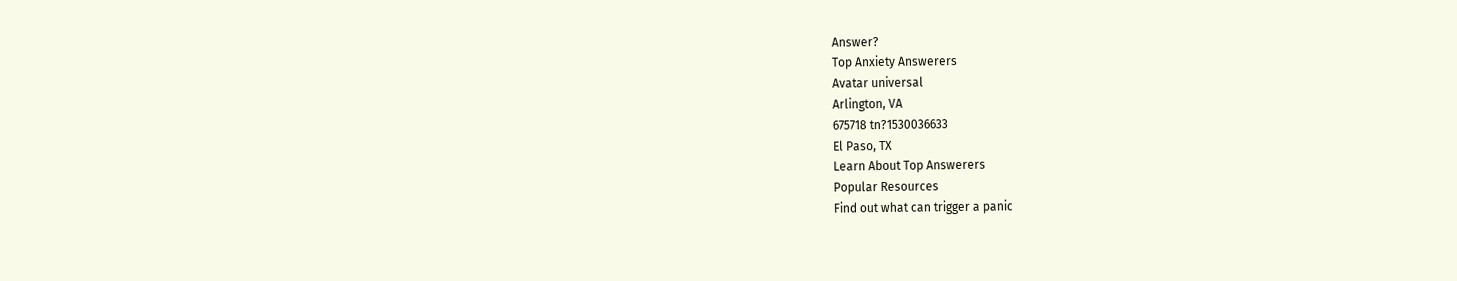Answer?
Top Anxiety Answerers
Avatar universal
Arlington, VA
675718 tn?1530036633
El Paso, TX
Learn About Top Answerers
Popular Resources
Find out what can trigger a panic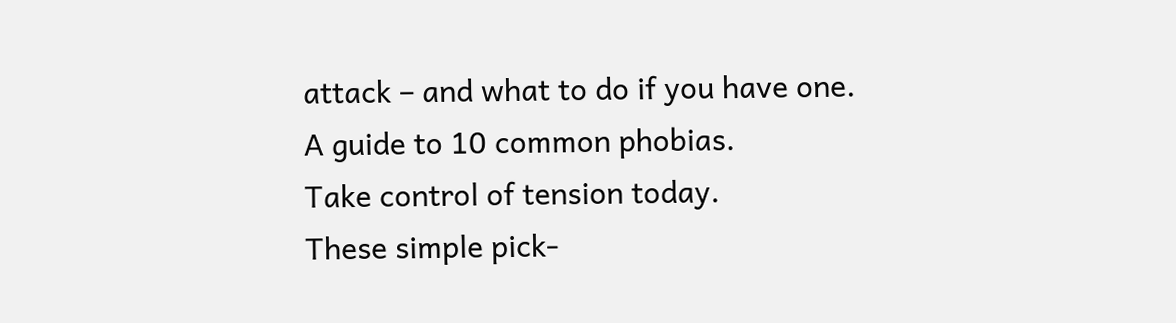attack – and what to do if you have one.
A guide to 10 common phobias.
Take control of tension today.
These simple pick-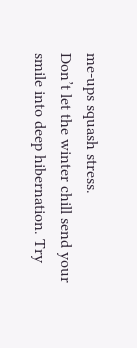me-ups squash stress.
Don’t let the winter chill send your smile into deep hibernation. Try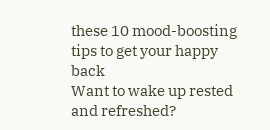these 10 mood-boosting tips to get your happy back
Want to wake up rested and refreshed?